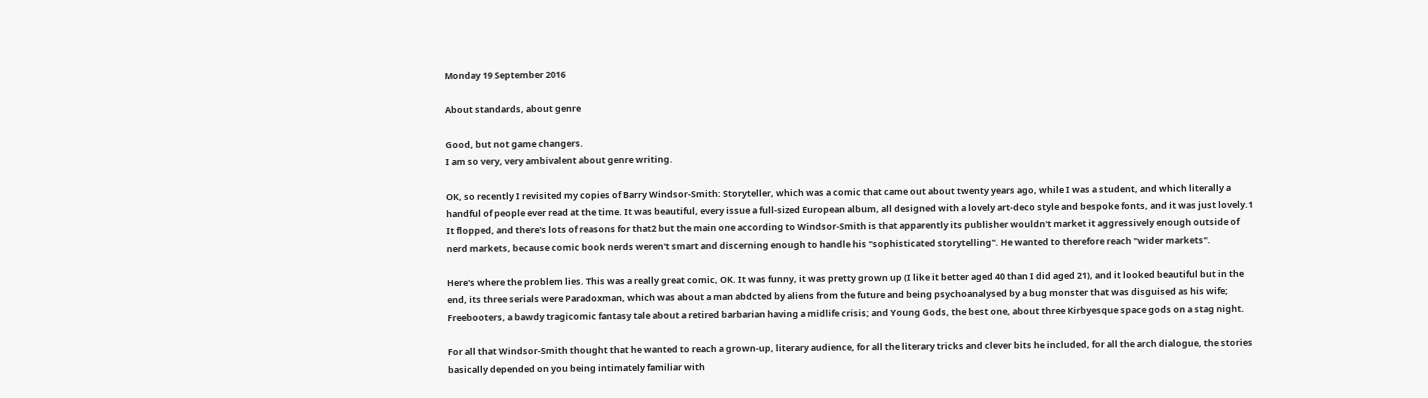Monday 19 September 2016

About standards, about genre

Good, but not game changers.
I am so very, very ambivalent about genre writing.

OK, so recently I revisited my copies of Barry Windsor-Smith: Storyteller, which was a comic that came out about twenty years ago, while I was a student, and which literally a handful of people ever read at the time. It was beautiful, every issue a full-sized European album, all designed with a lovely art-deco style and bespoke fonts, and it was just lovely.1 It flopped, and there's lots of reasons for that2 but the main one according to Windsor-Smith is that apparently its publisher wouldn't market it aggressively enough outside of nerd markets, because comic book nerds weren't smart and discerning enough to handle his "sophisticated storytelling". He wanted to therefore reach "wider markets".

Here's where the problem lies. This was a really great comic, OK. It was funny, it was pretty grown up (I like it better aged 40 than I did aged 21), and it looked beautiful but in the end, its three serials were Paradoxman, which was about a man abdcted by aliens from the future and being psychoanalysed by a bug monster that was disguised as his wife; Freebooters, a bawdy tragicomic fantasy tale about a retired barbarian having a midlife crisis; and Young Gods, the best one, about three Kirbyesque space gods on a stag night.

For all that Windsor-Smith thought that he wanted to reach a grown-up, literary audience, for all the literary tricks and clever bits he included, for all the arch dialogue, the stories basically depended on you being intimately familiar with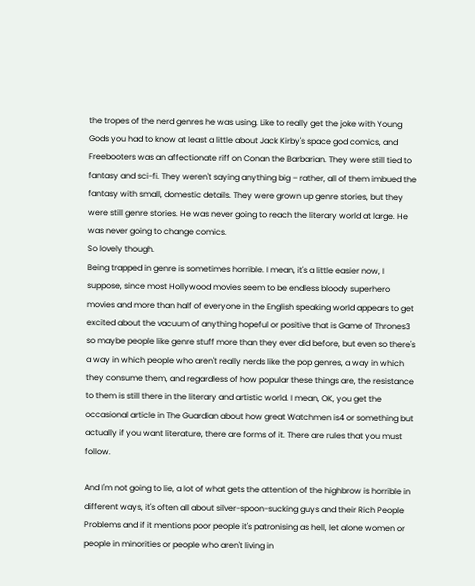the tropes of the nerd genres he was using. Like to really get the joke with Young Gods you had to know at least a little about Jack Kirby's space god comics, and Freebooters was an affectionate riff on Conan the Barbarian. They were still tied to fantasy and sci-fi. They weren't saying anything big – rather, all of them imbued the fantasy with small, domestic details. They were grown up genre stories, but they were still genre stories. He was never going to reach the literary world at large. He was never going to change comics.
So lovely though.
Being trapped in genre is sometimes horrible. I mean, it's a little easier now, I suppose, since most Hollywood movies seem to be endless bloody superhero movies and more than half of everyone in the English speaking world appears to get excited about the vacuum of anything hopeful or positive that is Game of Thrones3 so maybe people like genre stuff more than they ever did before, but even so there's a way in which people who aren't really nerds like the pop genres, a way in which they consume them, and regardless of how popular these things are, the resistance to them is still there in the literary and artistic world. I mean, OK, you get the occasional article in The Guardian about how great Watchmen is4 or something but actually if you want literature, there are forms of it. There are rules that you must follow.

And I'm not going to lie, a lot of what gets the attention of the highbrow is horrible in different ways, it's often all about silver-spoon-sucking guys and their Rich People Problems and if it mentions poor people it's patronising as hell, let alone women or people in minorities or people who aren't living in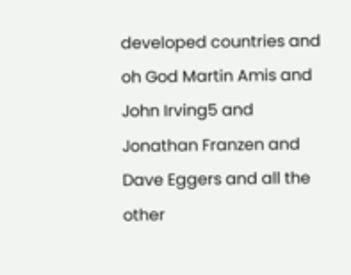developed countries and oh God Martin Amis and John Irving5 and Jonathan Franzen and Dave Eggers and all the other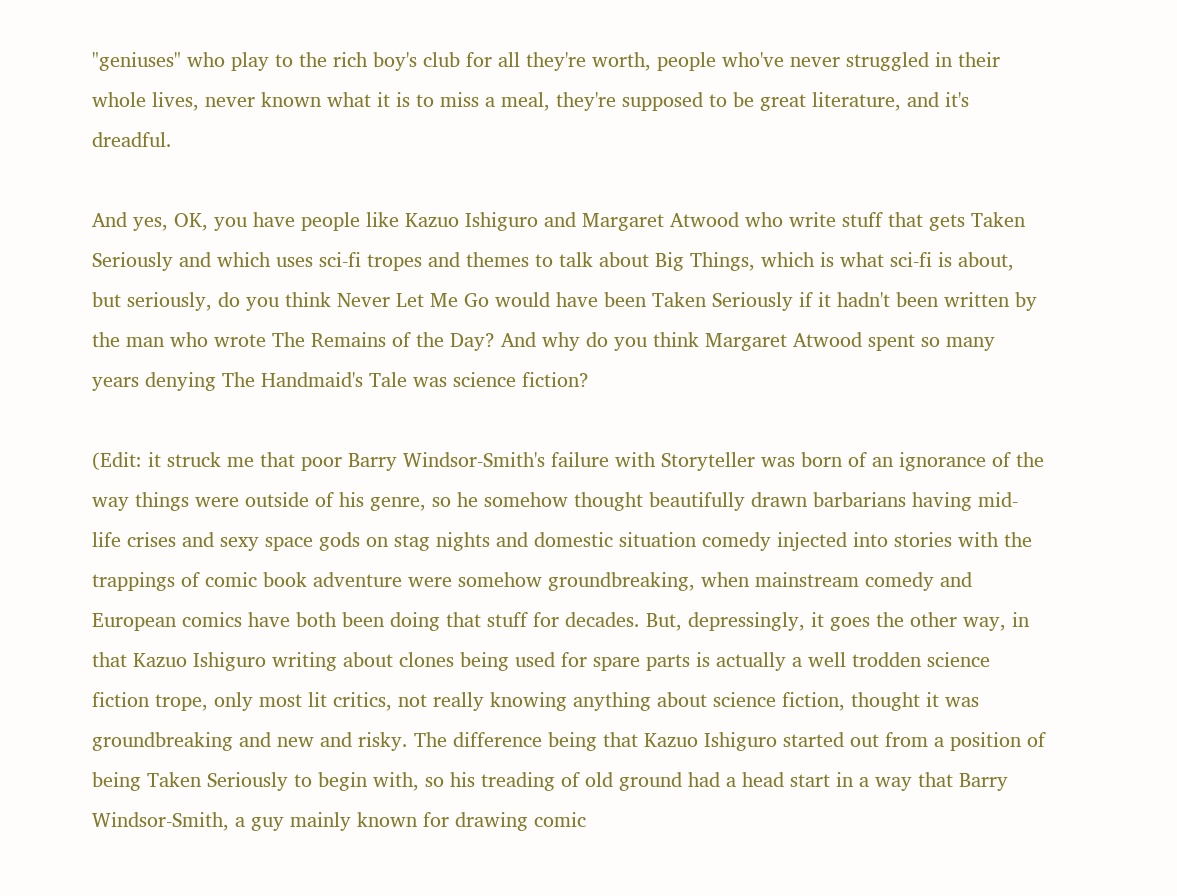"geniuses" who play to the rich boy's club for all they're worth, people who've never struggled in their whole lives, never known what it is to miss a meal, they're supposed to be great literature, and it's dreadful.

And yes, OK, you have people like Kazuo Ishiguro and Margaret Atwood who write stuff that gets Taken Seriously and which uses sci-fi tropes and themes to talk about Big Things, which is what sci-fi is about, but seriously, do you think Never Let Me Go would have been Taken Seriously if it hadn't been written by the man who wrote The Remains of the Day? And why do you think Margaret Atwood spent so many years denying The Handmaid's Tale was science fiction?

(Edit: it struck me that poor Barry Windsor-Smith's failure with Storyteller was born of an ignorance of the way things were outside of his genre, so he somehow thought beautifully drawn barbarians having mid-life crises and sexy space gods on stag nights and domestic situation comedy injected into stories with the trappings of comic book adventure were somehow groundbreaking, when mainstream comedy and European comics have both been doing that stuff for decades. But, depressingly, it goes the other way, in that Kazuo Ishiguro writing about clones being used for spare parts is actually a well trodden science fiction trope, only most lit critics, not really knowing anything about science fiction, thought it was groundbreaking and new and risky. The difference being that Kazuo Ishiguro started out from a position of being Taken Seriously to begin with, so his treading of old ground had a head start in a way that Barry Windsor-Smith, a guy mainly known for drawing comic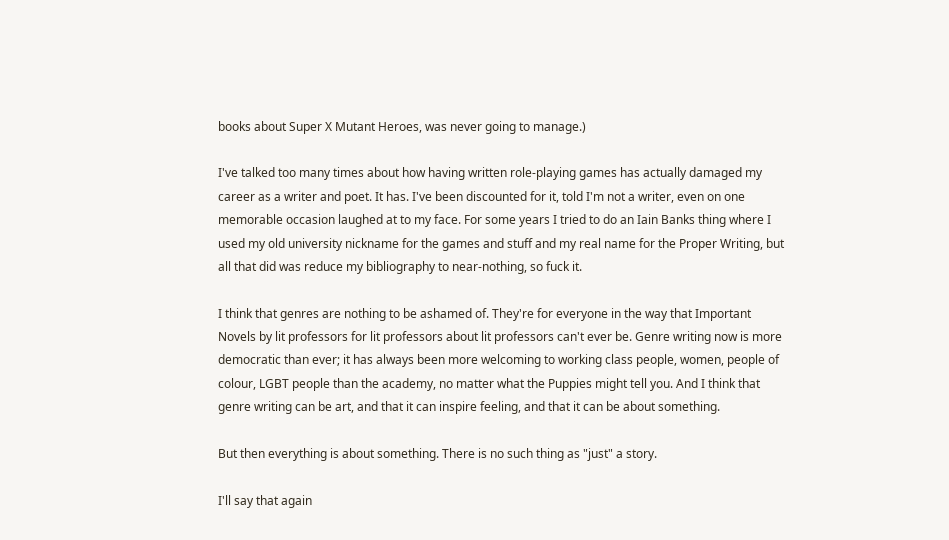books about Super X Mutant Heroes, was never going to manage.)

I've talked too many times about how having written role-playing games has actually damaged my career as a writer and poet. It has. I've been discounted for it, told I'm not a writer, even on one memorable occasion laughed at to my face. For some years I tried to do an Iain Banks thing where I used my old university nickname for the games and stuff and my real name for the Proper Writing, but all that did was reduce my bibliography to near-nothing, so fuck it.

I think that genres are nothing to be ashamed of. They're for everyone in the way that Important Novels by lit professors for lit professors about lit professors can't ever be. Genre writing now is more democratic than ever; it has always been more welcoming to working class people, women, people of colour, LGBT people than the academy, no matter what the Puppies might tell you. And I think that genre writing can be art, and that it can inspire feeling, and that it can be about something.

But then everything is about something. There is no such thing as "just" a story.

I'll say that again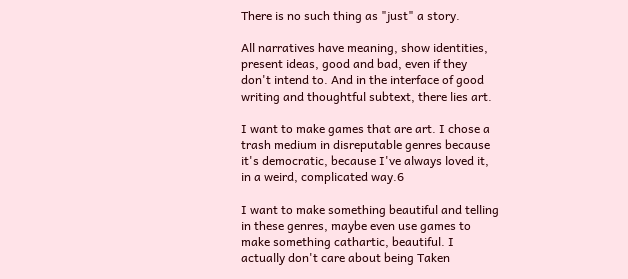There is no such thing as "just" a story.

All narratives have meaning, show identities, present ideas, good and bad, even if they don't intend to. And in the interface of good writing and thoughtful subtext, there lies art.

I want to make games that are art. I chose a trash medium in disreputable genres because it's democratic, because I've always loved it, in a weird, complicated way.6

I want to make something beautiful and telling in these genres, maybe even use games to make something cathartic, beautiful. I actually don't care about being Taken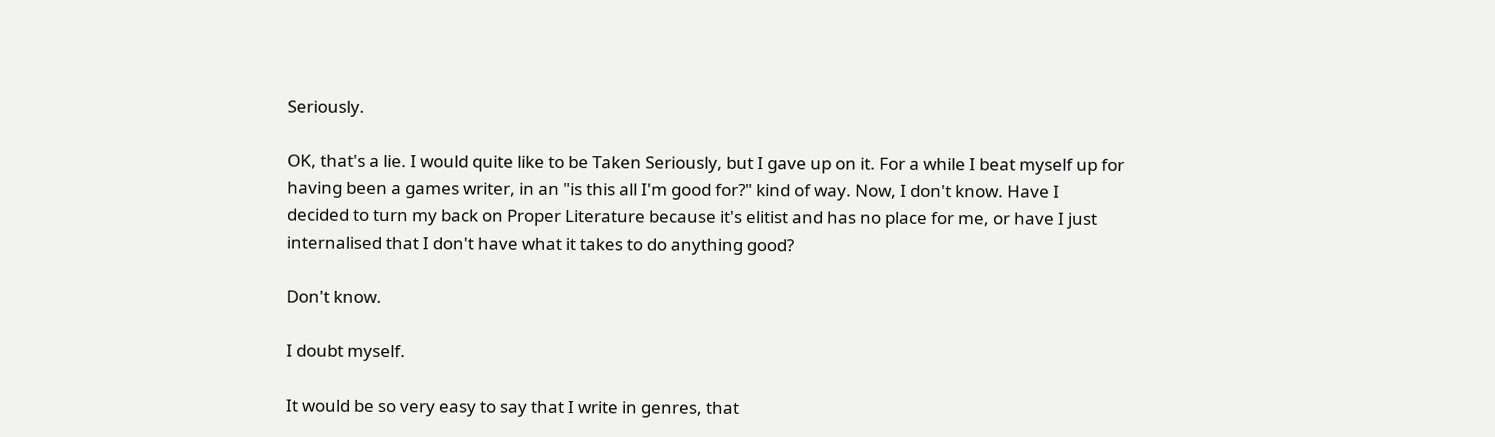Seriously.

OK, that's a lie. I would quite like to be Taken Seriously, but I gave up on it. For a while I beat myself up for having been a games writer, in an "is this all I'm good for?" kind of way. Now, I don't know. Have I decided to turn my back on Proper Literature because it's elitist and has no place for me, or have I just internalised that I don't have what it takes to do anything good?

Don't know.

I doubt myself.

It would be so very easy to say that I write in genres, that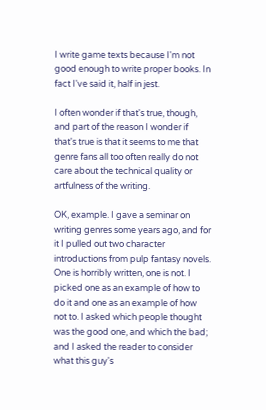I write game texts because I'm not good enough to write proper books. In fact I've said it, half in jest.

I often wonder if that's true, though, and part of the reason I wonder if that's true is that it seems to me that genre fans all too often really do not care about the technical quality or artfulness of the writing.

OK, example. I gave a seminar on writing genres some years ago, and for it I pulled out two character introductions from pulp fantasy novels. One is horribly written, one is not. I picked one as an example of how to do it and one as an example of how not to. I asked which people thought was the good one, and which the bad; and I asked the reader to consider what this guy's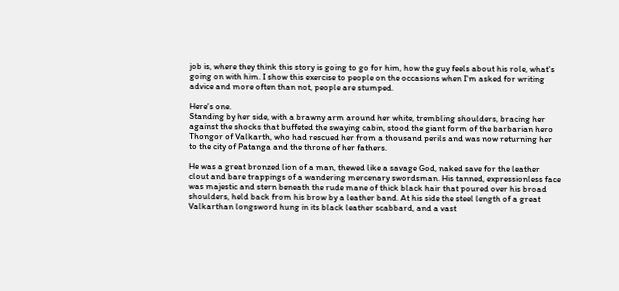job is, where they think this story is going to go for him, how the guy feels about his role, what's going on with him. I show this exercise to people on the occasions when I'm asked for writing advice and more often than not, people are stumped.

Here's one.
Standing by her side, with a brawny arm around her white, trembling shoulders, bracing her against the shocks that buffeted the swaying cabin, stood the giant form of the barbarian hero Thongor of Valkarth, who had rescued her from a thousand perils and was now returning her to the city of Patanga and the throne of her fathers.

He was a great bronzed lion of a man, thewed like a savage God, naked save for the leather clout and bare trappings of a wandering mercenary swordsman. His tanned, expressionless face was majestic and stern beneath the rude mane of thick black hair that poured over his broad shoulders, held back from his brow by a leather band. At his side the steel length of a great Valkarthan longsword hung in its black leather scabbard, and a vast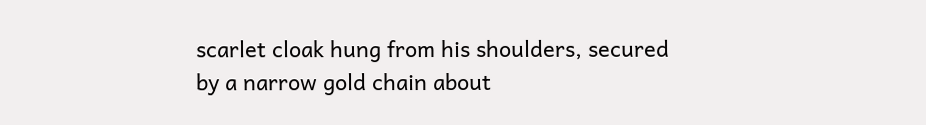scarlet cloak hung from his shoulders, secured by a narrow gold chain about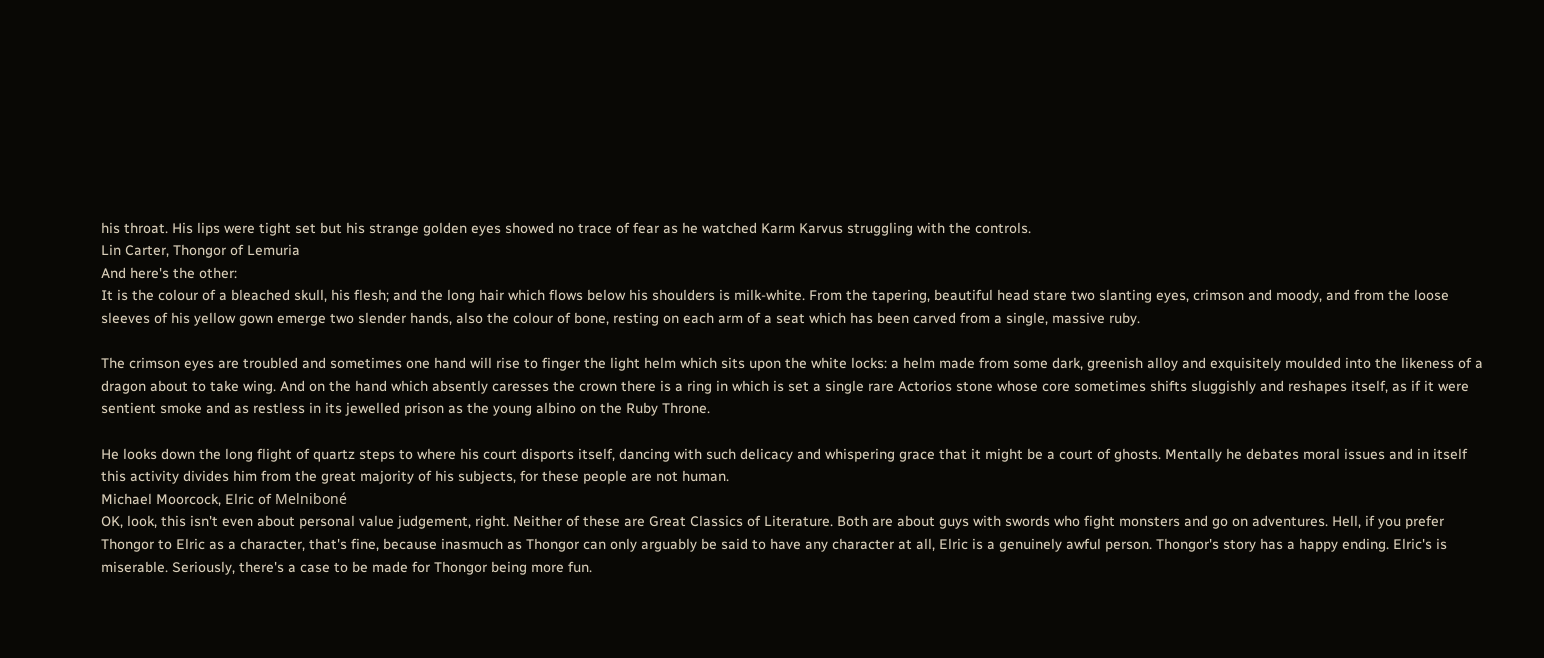his throat. His lips were tight set but his strange golden eyes showed no trace of fear as he watched Karm Karvus struggling with the controls.
Lin Carter, Thongor of Lemuria
And here's the other:
It is the colour of a bleached skull, his flesh; and the long hair which flows below his shoulders is milk-white. From the tapering, beautiful head stare two slanting eyes, crimson and moody, and from the loose sleeves of his yellow gown emerge two slender hands, also the colour of bone, resting on each arm of a seat which has been carved from a single, massive ruby.

The crimson eyes are troubled and sometimes one hand will rise to finger the light helm which sits upon the white locks: a helm made from some dark, greenish alloy and exquisitely moulded into the likeness of a dragon about to take wing. And on the hand which absently caresses the crown there is a ring in which is set a single rare Actorios stone whose core sometimes shifts sluggishly and reshapes itself, as if it were sentient smoke and as restless in its jewelled prison as the young albino on the Ruby Throne.

He looks down the long flight of quartz steps to where his court disports itself, dancing with such delicacy and whispering grace that it might be a court of ghosts. Mentally he debates moral issues and in itself this activity divides him from the great majority of his subjects, for these people are not human.
Michael Moorcock, Elric of Melniboné
OK, look, this isn't even about personal value judgement, right. Neither of these are Great Classics of Literature. Both are about guys with swords who fight monsters and go on adventures. Hell, if you prefer Thongor to Elric as a character, that's fine, because inasmuch as Thongor can only arguably be said to have any character at all, Elric is a genuinely awful person. Thongor's story has a happy ending. Elric's is miserable. Seriously, there's a case to be made for Thongor being more fun.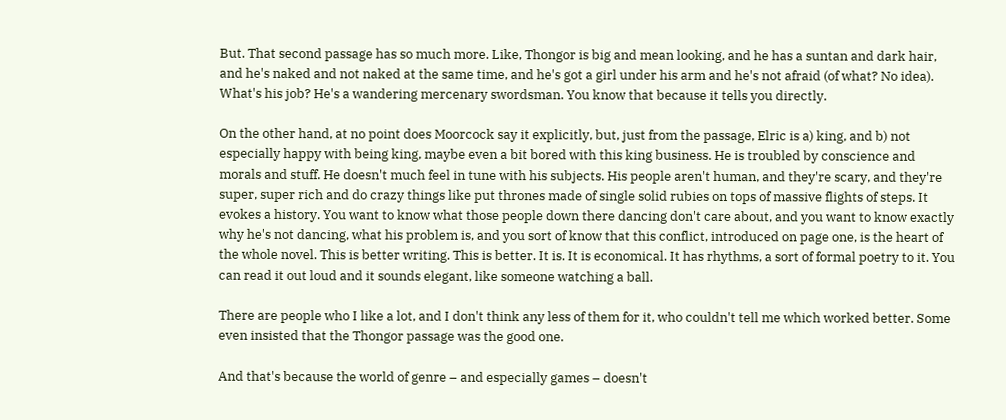But. That second passage has so much more. Like, Thongor is big and mean looking, and he has a suntan and dark hair, and he's naked and not naked at the same time, and he's got a girl under his arm and he's not afraid (of what? No idea). What's his job? He's a wandering mercenary swordsman. You know that because it tells you directly.

On the other hand, at no point does Moorcock say it explicitly, but, just from the passage, Elric is a) king, and b) not especially happy with being king, maybe even a bit bored with this king business. He is troubled by conscience and morals and stuff. He doesn't much feel in tune with his subjects. His people aren't human, and they're scary, and they're super, super rich and do crazy things like put thrones made of single solid rubies on tops of massive flights of steps. It evokes a history. You want to know what those people down there dancing don't care about, and you want to know exactly why he's not dancing, what his problem is, and you sort of know that this conflict, introduced on page one, is the heart of the whole novel. This is better writing. This is better. It is. It is economical. It has rhythms, a sort of formal poetry to it. You can read it out loud and it sounds elegant, like someone watching a ball.

There are people who I like a lot, and I don't think any less of them for it, who couldn't tell me which worked better. Some even insisted that the Thongor passage was the good one.

And that's because the world of genre – and especially games – doesn't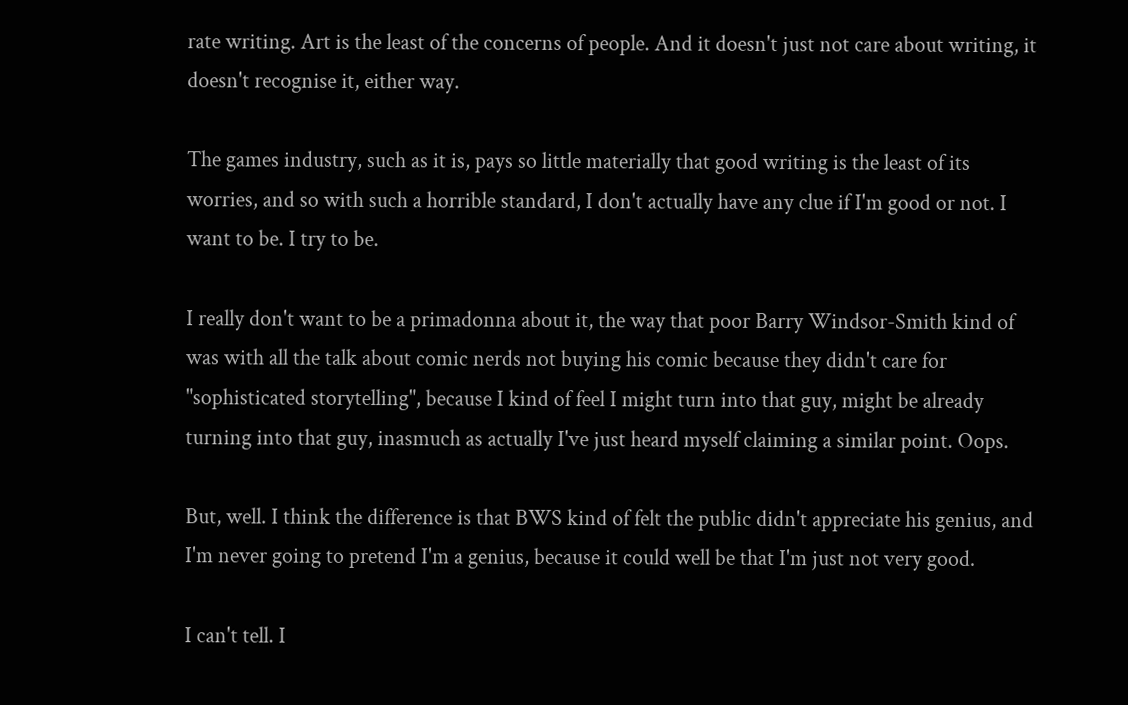rate writing. Art is the least of the concerns of people. And it doesn't just not care about writing, it doesn't recognise it, either way.

The games industry, such as it is, pays so little materially that good writing is the least of its worries, and so with such a horrible standard, I don't actually have any clue if I'm good or not. I want to be. I try to be.

I really don't want to be a primadonna about it, the way that poor Barry Windsor-Smith kind of was with all the talk about comic nerds not buying his comic because they didn't care for "sophisticated storytelling", because I kind of feel I might turn into that guy, might be already turning into that guy, inasmuch as actually I've just heard myself claiming a similar point. Oops.

But, well. I think the difference is that BWS kind of felt the public didn't appreciate his genius, and I'm never going to pretend I'm a genius, because it could well be that I'm just not very good.

I can't tell. I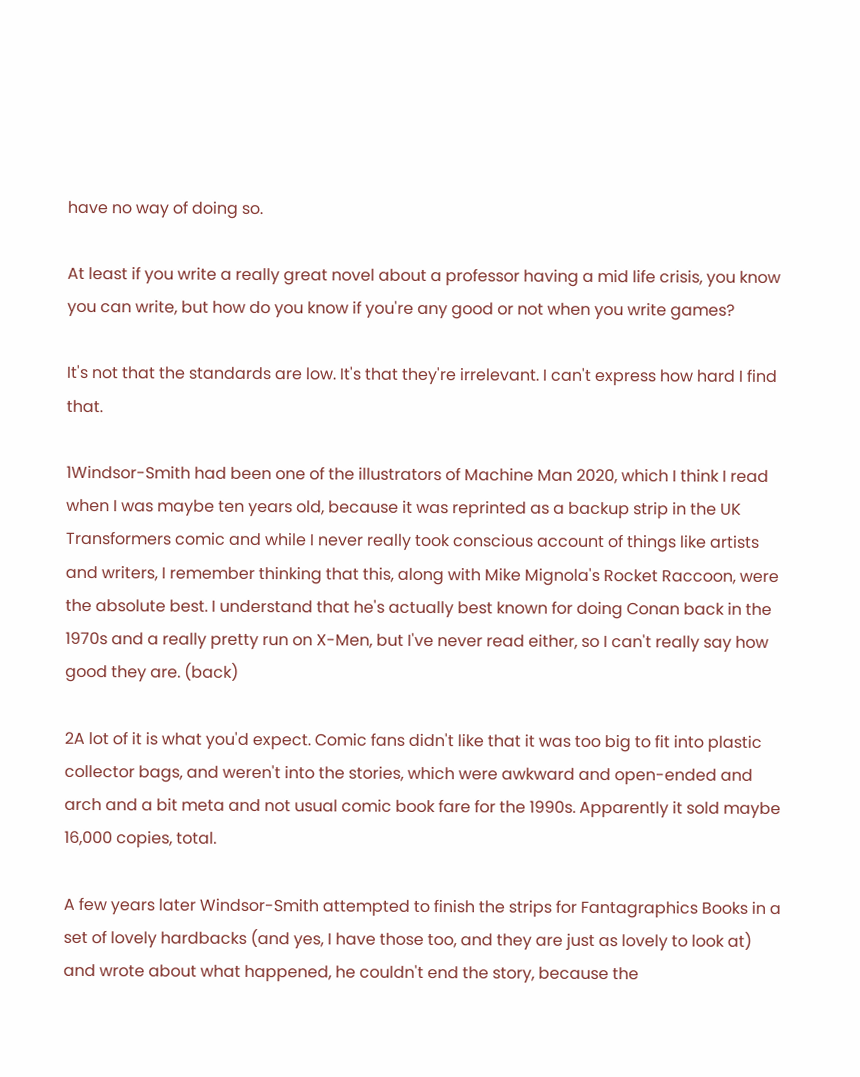have no way of doing so.

At least if you write a really great novel about a professor having a mid life crisis, you know you can write, but how do you know if you're any good or not when you write games?

It's not that the standards are low. It's that they're irrelevant. I can't express how hard I find that.

1Windsor-Smith had been one of the illustrators of Machine Man 2020, which I think I read when I was maybe ten years old, because it was reprinted as a backup strip in the UK Transformers comic and while I never really took conscious account of things like artists and writers, I remember thinking that this, along with Mike Mignola's Rocket Raccoon, were the absolute best. I understand that he's actually best known for doing Conan back in the 1970s and a really pretty run on X-Men, but I've never read either, so I can't really say how good they are. (back)

2A lot of it is what you'd expect. Comic fans didn't like that it was too big to fit into plastic collector bags, and weren't into the stories, which were awkward and open-ended and arch and a bit meta and not usual comic book fare for the 1990s. Apparently it sold maybe 16,000 copies, total.

A few years later Windsor-Smith attempted to finish the strips for Fantagraphics Books in a set of lovely hardbacks (and yes, I have those too, and they are just as lovely to look at) and wrote about what happened, he couldn't end the story, because the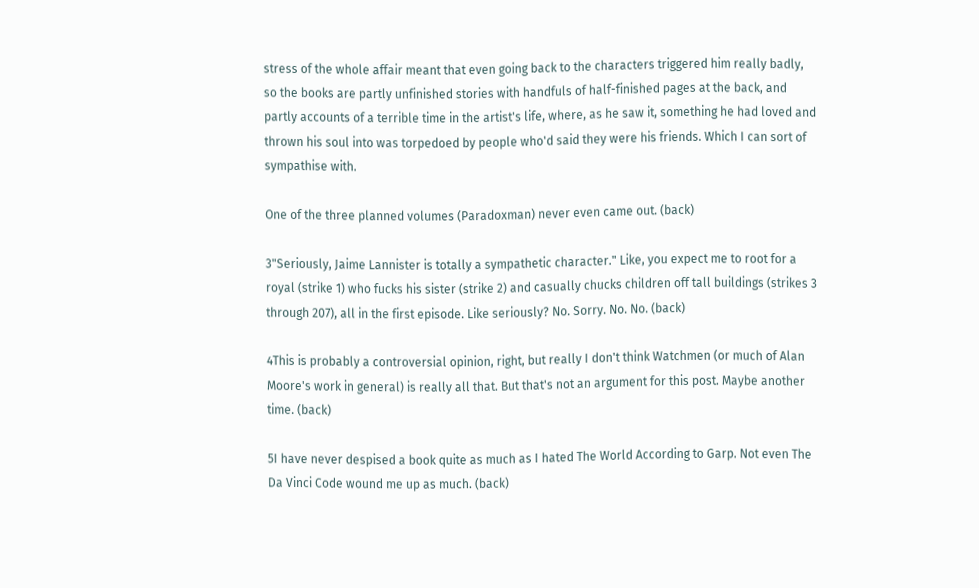stress of the whole affair meant that even going back to the characters triggered him really badly, so the books are partly unfinished stories with handfuls of half-finished pages at the back, and partly accounts of a terrible time in the artist's life, where, as he saw it, something he had loved and thrown his soul into was torpedoed by people who'd said they were his friends. Which I can sort of sympathise with.

One of the three planned volumes (Paradoxman) never even came out. (back)

3"Seriously, Jaime Lannister is totally a sympathetic character." Like, you expect me to root for a royal (strike 1) who fucks his sister (strike 2) and casually chucks children off tall buildings (strikes 3 through 207), all in the first episode. Like seriously? No. Sorry. No. No. (back)

4This is probably a controversial opinion, right, but really I don't think Watchmen (or much of Alan Moore's work in general) is really all that. But that's not an argument for this post. Maybe another time. (back)

5I have never despised a book quite as much as I hated The World According to Garp. Not even The Da Vinci Code wound me up as much. (back)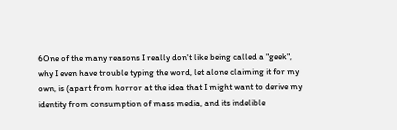6One of the many reasons I really don't like being called a "geek", why I even have trouble typing the word, let alone claiming it for my own, is (apart from horror at the idea that I might want to derive my identity from consumption of mass media, and its indelible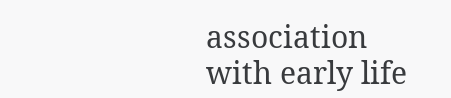association with early life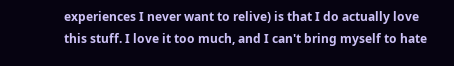experiences I never want to relive) is that I do actually love this stuff. I love it too much, and I can't bring myself to hate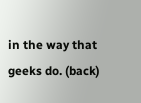in the way that geeks do. (back)